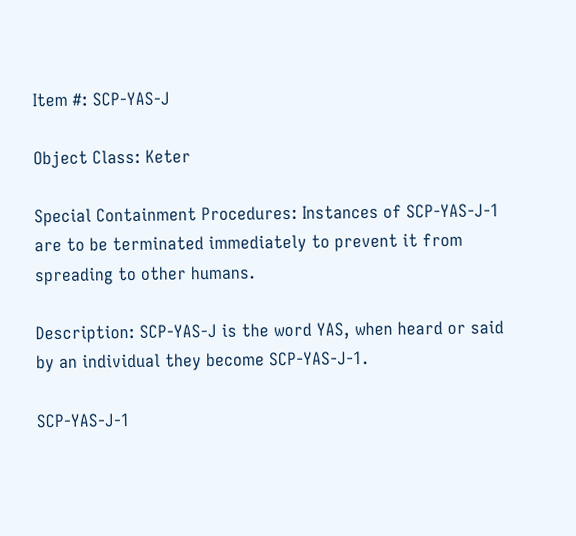Item #: SCP-YAS-J

Object Class: Keter

Special Containment Procedures: Instances of SCP-YAS-J-1 are to be terminated immediately to prevent it from spreading to other humans.

Description: SCP-YAS-J is the word YAS, when heard or said by an individual they become SCP-YAS-J-1.

SCP-YAS-J-1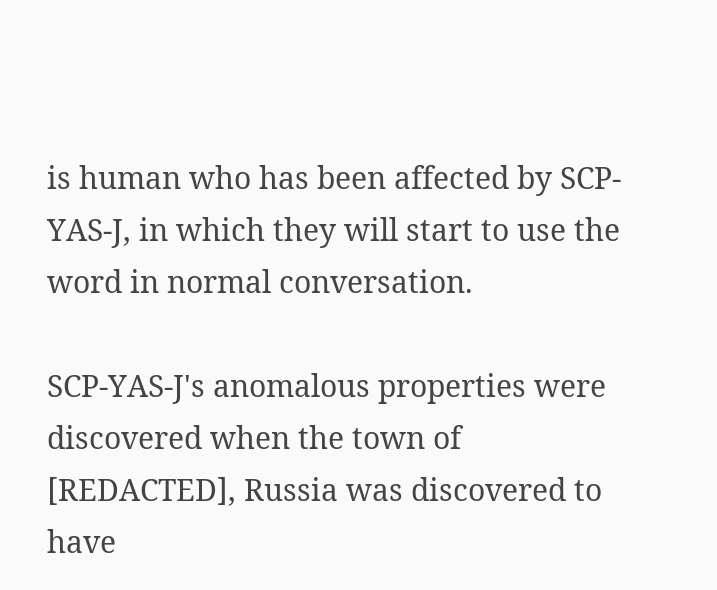is human who has been affected by SCP-YAS-J, in which they will start to use the word in normal conversation.

SCP-YAS-J's anomalous properties were discovered when the town of [REDACTED], Russia was discovered to have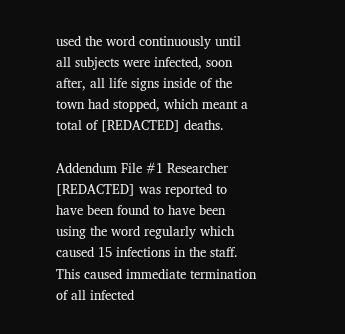used the word continuously until all subjects were infected, soon after, all life signs inside of the town had stopped, which meant a total of [REDACTED] deaths.

Addendum File #1 Researcher [REDACTED] was reported to have been found to have been using the word regularly which caused 15 infections in the staff. This caused immediate termination of all infected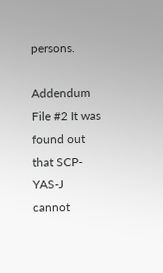persons.

Addendum File #2 It was found out that SCP-YAS-J cannot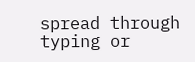spread through typing or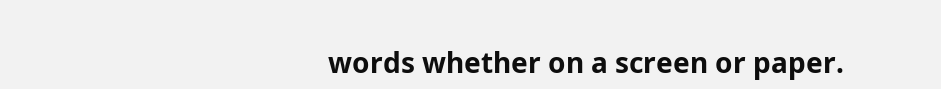words whether on a screen or paper.